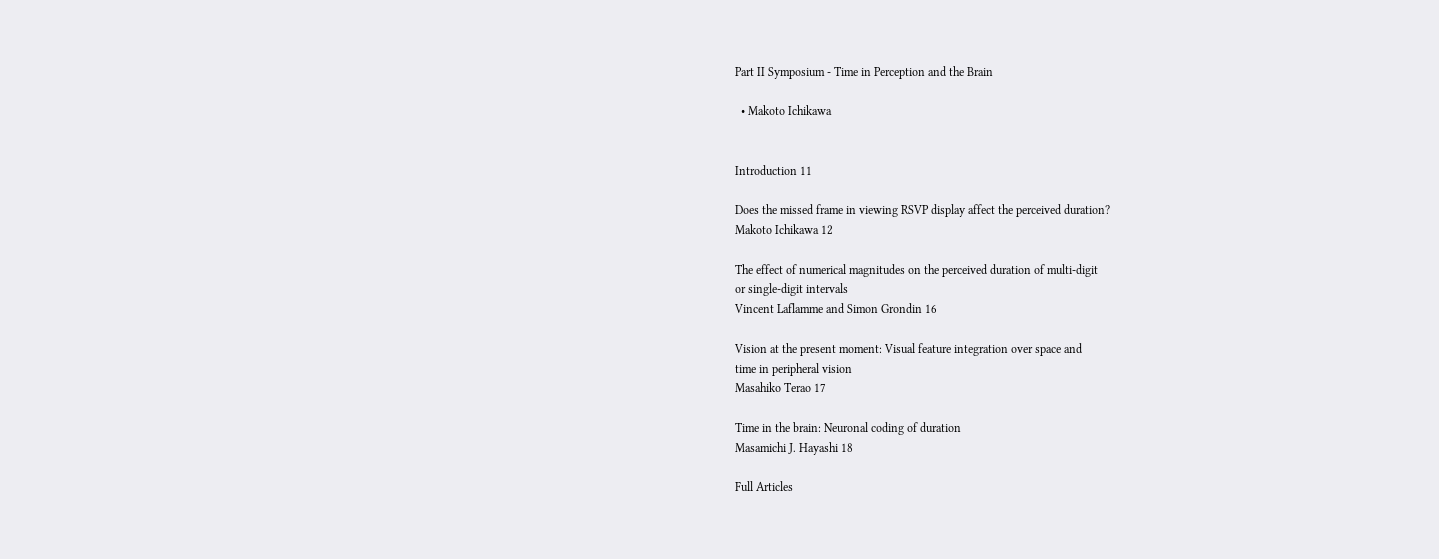Part II Symposium - Time in Perception and the Brain

  • Makoto Ichikawa


Introduction 11

Does the missed frame in viewing RSVP display affect the perceived duration?
Makoto Ichikawa 12

The effect of numerical magnitudes on the perceived duration of multi-digit
or single-digit intervals
Vincent Laflamme and Simon Grondin 16

Vision at the present moment: Visual feature integration over space and
time in peripheral vision
Masahiko Terao 17

Time in the brain: Neuronal coding of duration
Masamichi J. Hayashi 18

Full Articles